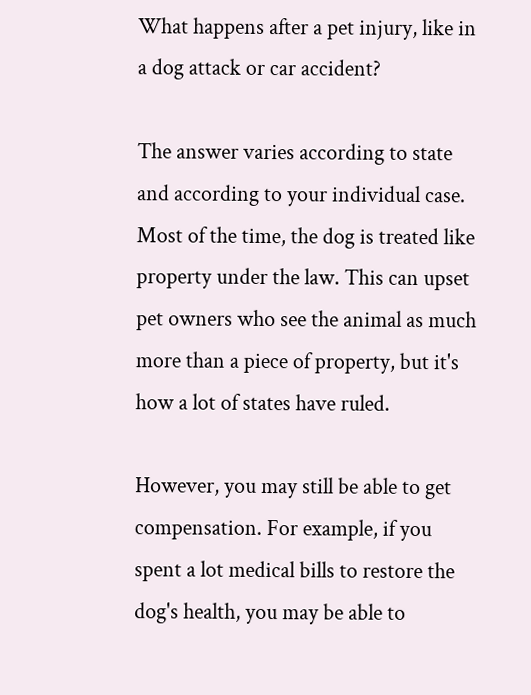What happens after a pet injury, like in a dog attack or car accident?

The answer varies according to state and according to your individual case. Most of the time, the dog is treated like property under the law. This can upset pet owners who see the animal as much more than a piece of property, but it's how a lot of states have ruled.

However, you may still be able to get compensation. For example, if you spent a lot medical bills to restore the dog's health, you may be able to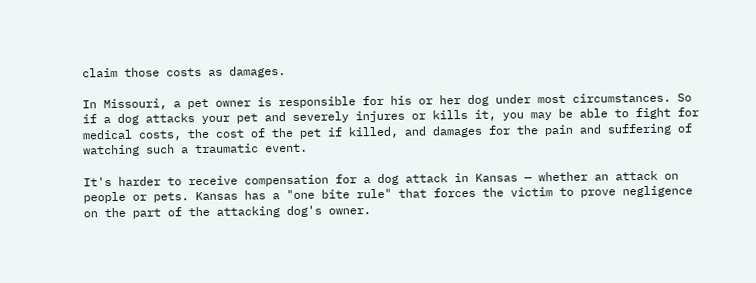claim those costs as damages.

In Missouri, a pet owner is responsible for his or her dog under most circumstances. So if a dog attacks your pet and severely injures or kills it, you may be able to fight for medical costs, the cost of the pet if killed, and damages for the pain and suffering of watching such a traumatic event.

It's harder to receive compensation for a dog attack in Kansas — whether an attack on people or pets. Kansas has a "one bite rule" that forces the victim to prove negligence on the part of the attacking dog's owner.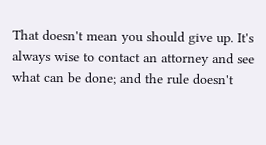That doesn't mean you should give up. It's always wise to contact an attorney and see what can be done; and the rule doesn't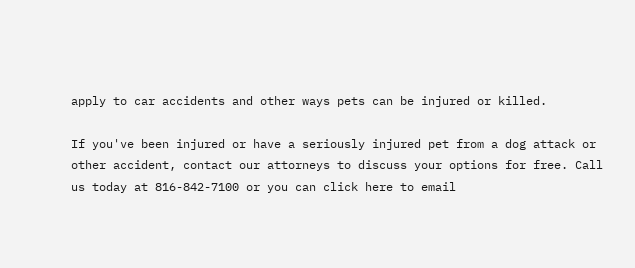apply to car accidents and other ways pets can be injured or killed.

If you've been injured or have a seriously injured pet from a dog attack or other accident, contact our attorneys to discuss your options for free. Call us today at 816-842-7100 or you can click here to email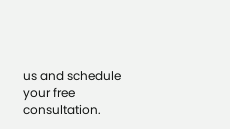us and schedule your free consultation.